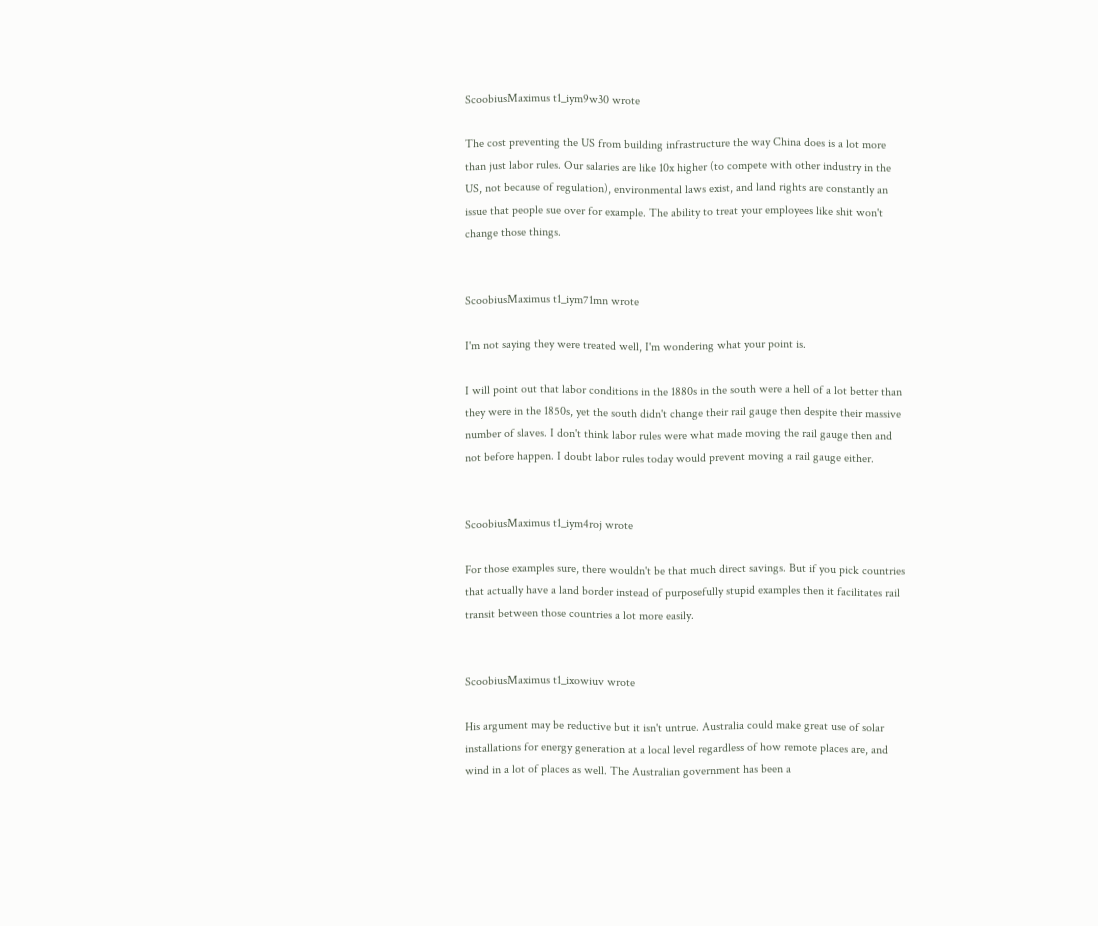ScoobiusMaximus t1_iym9w30 wrote

The cost preventing the US from building infrastructure the way China does is a lot more than just labor rules. Our salaries are like 10x higher (to compete with other industry in the US, not because of regulation), environmental laws exist, and land rights are constantly an issue that people sue over for example. The ability to treat your employees like shit won't change those things.


ScoobiusMaximus t1_iym71mn wrote

I'm not saying they were treated well, I'm wondering what your point is.

I will point out that labor conditions in the 1880s in the south were a hell of a lot better than they were in the 1850s, yet the south didn't change their rail gauge then despite their massive number of slaves. I don't think labor rules were what made moving the rail gauge then and not before happen. I doubt labor rules today would prevent moving a rail gauge either.


ScoobiusMaximus t1_iym4roj wrote

For those examples sure, there wouldn't be that much direct savings. But if you pick countries that actually have a land border instead of purposefully stupid examples then it facilitates rail transit between those countries a lot more easily.


ScoobiusMaximus t1_ixowiuv wrote

His argument may be reductive but it isn't untrue. Australia could make great use of solar installations for energy generation at a local level regardless of how remote places are, and wind in a lot of places as well. The Australian government has been a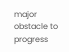major obstacle to progress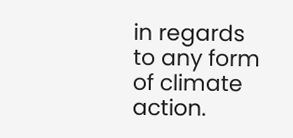in regards to any form of climate action.